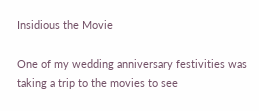Insidious the Movie

One of my wedding anniversary festivities was taking a trip to the movies to see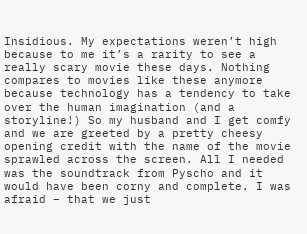Insidious. My expectations weren’t high because to me it’s a rarity to see a really scary movie these days. Nothing compares to movies like these anymore because technology has a tendency to take over the human imagination (and a storyline!) So my husband and I get comfy and we are greeted by a pretty cheesy opening credit with the name of the movie sprawled across the screen. All I needed was the soundtrack from Pyscho and it would have been corny and complete. I was afraid – that we just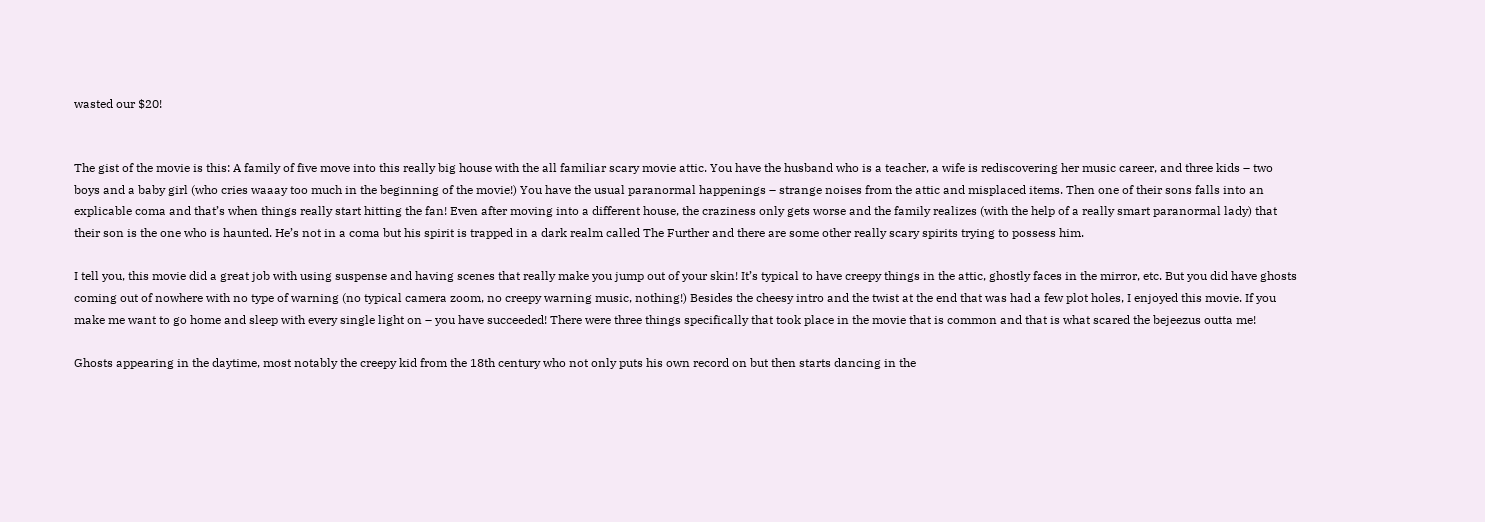wasted our $20!


The gist of the movie is this: A family of five move into this really big house with the all familiar scary movie attic. You have the husband who is a teacher, a wife is rediscovering her music career, and three kids – two boys and a baby girl (who cries waaay too much in the beginning of the movie!) You have the usual paranormal happenings – strange noises from the attic and misplaced items. Then one of their sons falls into an explicable coma and that’s when things really start hitting the fan! Even after moving into a different house, the craziness only gets worse and the family realizes (with the help of a really smart paranormal lady) that their son is the one who is haunted. He’s not in a coma but his spirit is trapped in a dark realm called The Further and there are some other really scary spirits trying to possess him.

I tell you, this movie did a great job with using suspense and having scenes that really make you jump out of your skin! It’s typical to have creepy things in the attic, ghostly faces in the mirror, etc. But you did have ghosts coming out of nowhere with no type of warning (no typical camera zoom, no creepy warning music, nothing!) Besides the cheesy intro and the twist at the end that was had a few plot holes, I enjoyed this movie. If you make me want to go home and sleep with every single light on – you have succeeded! There were three things specifically that took place in the movie that is common and that is what scared the bejeezus outta me!

Ghosts appearing in the daytime, most notably the creepy kid from the 18th century who not only puts his own record on but then starts dancing in the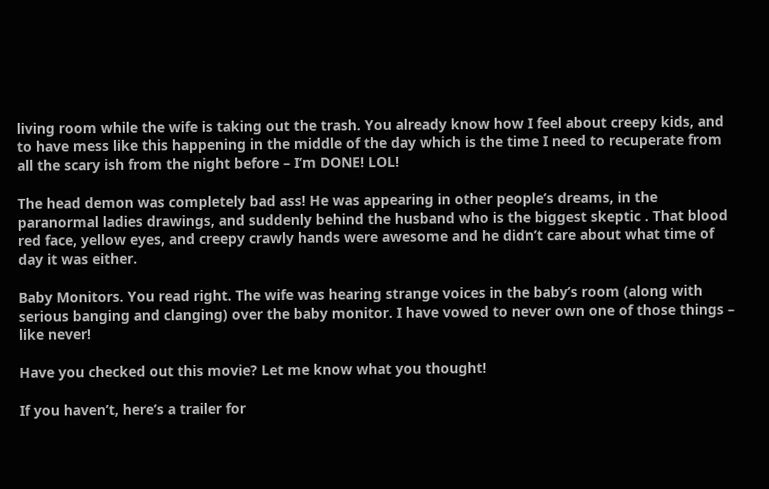living room while the wife is taking out the trash. You already know how I feel about creepy kids, and to have mess like this happening in the middle of the day which is the time I need to recuperate from all the scary ish from the night before – I’m DONE! LOL!

The head demon was completely bad ass! He was appearing in other people’s dreams, in the paranormal ladies drawings, and suddenly behind the husband who is the biggest skeptic . That blood red face, yellow eyes, and creepy crawly hands were awesome and he didn’t care about what time of day it was either.

Baby Monitors. You read right. The wife was hearing strange voices in the baby’s room (along with serious banging and clanging) over the baby monitor. I have vowed to never own one of those things – like never!

Have you checked out this movie? Let me know what you thought!

If you haven’t, here’s a trailer for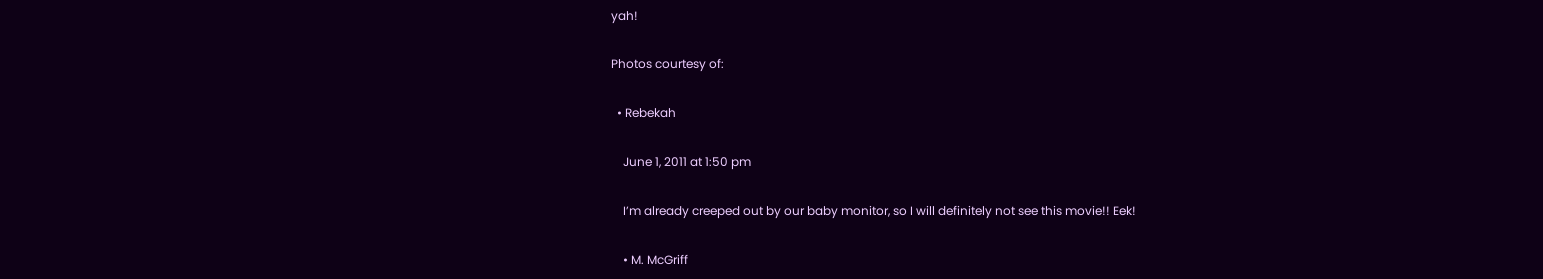yah!

Photos courtesy of:

  • Rebekah

    June 1, 2011 at 1:50 pm

    I’m already creeped out by our baby monitor, so I will definitely not see this movie!! Eek!

    • M. McGriff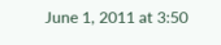June 1, 2011 at 3:50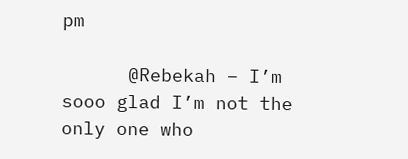pm

      @Rebekah – I’m sooo glad I’m not the only one who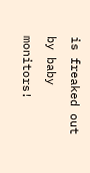is freaked out by baby monitors!